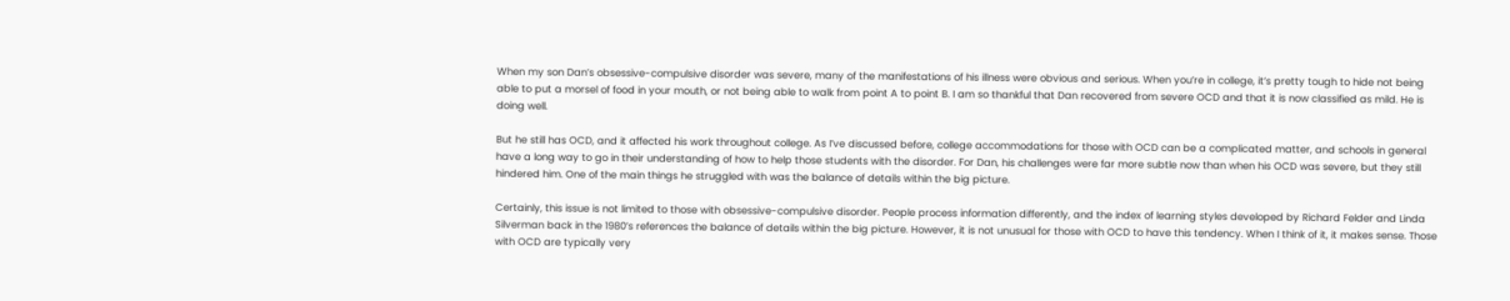When my son Dan’s obsessive-compulsive disorder was severe, many of the manifestations of his illness were obvious and serious. When you’re in college, it’s pretty tough to hide not being able to put a morsel of food in your mouth, or not being able to walk from point A to point B. I am so thankful that Dan recovered from severe OCD and that it is now classified as mild. He is doing well.

But he still has OCD, and it affected his work throughout college. As I’ve discussed before, college accommodations for those with OCD can be a complicated matter, and schools in general have a long way to go in their understanding of how to help those students with the disorder. For Dan, his challenges were far more subtle now than when his OCD was severe, but they still hindered him. One of the main things he struggled with was the balance of details within the big picture.

Certainly, this issue is not limited to those with obsessive-compulsive disorder. People process information differently, and the index of learning styles developed by Richard Felder and Linda Silverman back in the 1980’s references the balance of details within the big picture. However, it is not unusual for those with OCD to have this tendency. When I think of it, it makes sense. Those with OCD are typically very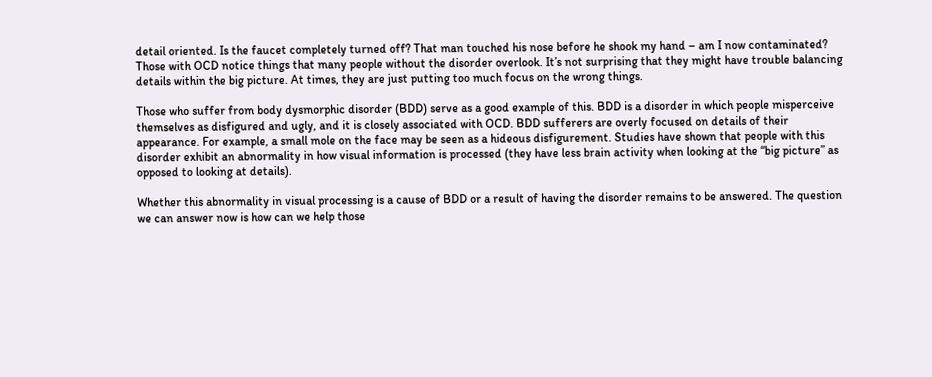detail oriented. Is the faucet completely turned off? That man touched his nose before he shook my hand – am I now contaminated? Those with OCD notice things that many people without the disorder overlook. It’s not surprising that they might have trouble balancing details within the big picture. At times, they are just putting too much focus on the wrong things.

Those who suffer from body dysmorphic disorder (BDD) serve as a good example of this. BDD is a disorder in which people misperceive themselves as disfigured and ugly, and it is closely associated with OCD. BDD sufferers are overly focused on details of their appearance. For example, a small mole on the face may be seen as a hideous disfigurement. Studies have shown that people with this disorder exhibit an abnormality in how visual information is processed (they have less brain activity when looking at the “big picture” as opposed to looking at details).

Whether this abnormality in visual processing is a cause of BDD or a result of having the disorder remains to be answered. The question we can answer now is how can we help those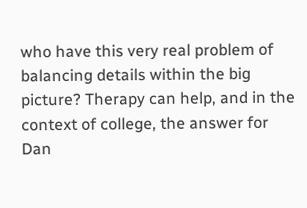who have this very real problem of balancing details within the big picture? Therapy can help, and in the context of college, the answer for Dan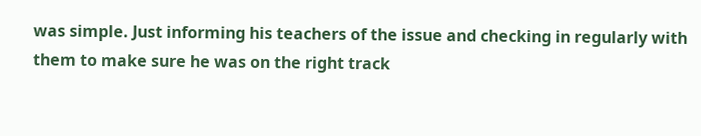was simple. Just informing his teachers of the issue and checking in regularly with them to make sure he was on the right track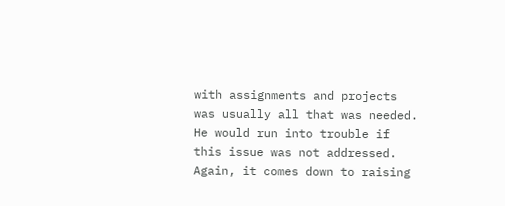with assignments and projects was usually all that was needed. He would run into trouble if this issue was not addressed. Again, it comes down to raising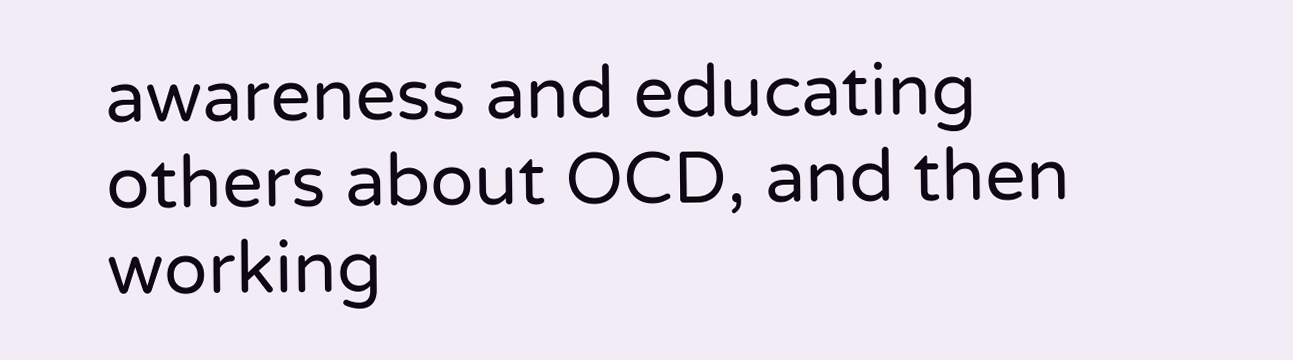awareness and educating others about OCD, and then working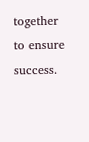together to ensure success.